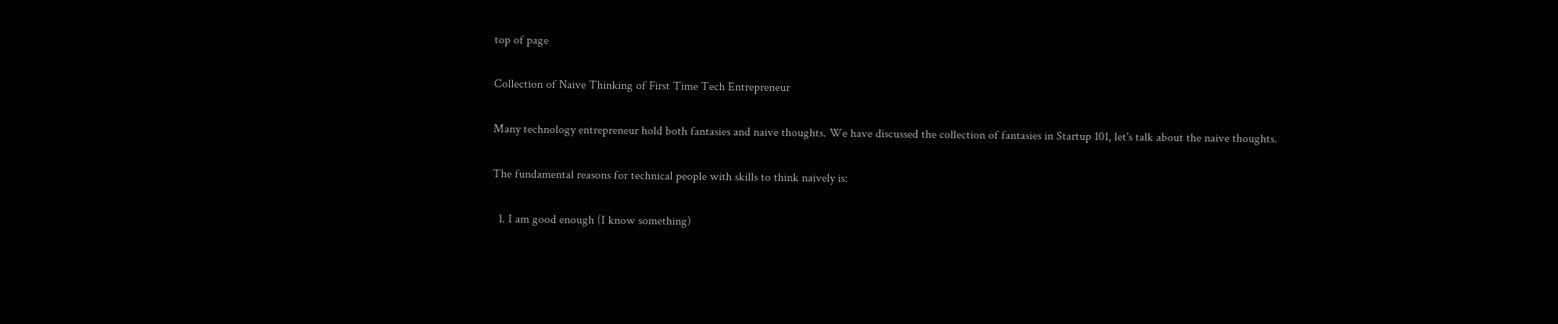top of page

Collection of Naive Thinking of First Time Tech Entrepreneur

Many technology entrepreneur hold both fantasies and naive thoughts. We have discussed the collection of fantasies in Startup 101, let's talk about the naive thoughts.

The fundamental reasons for technical people with skills to think naively is:

  1. I am good enough (I know something)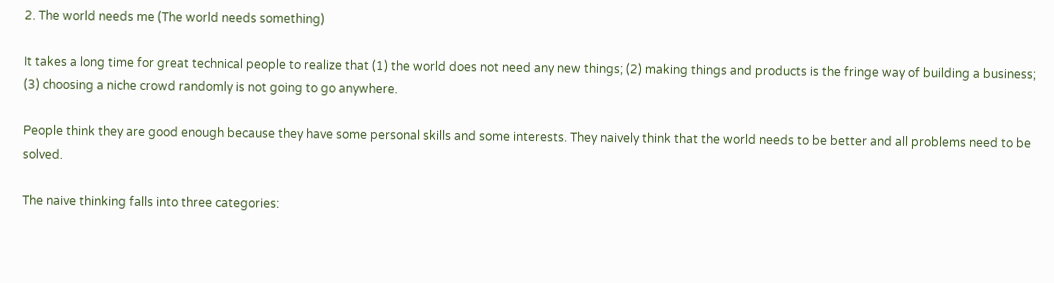2. The world needs me (The world needs something)

It takes a long time for great technical people to realize that (1) the world does not need any new things; (2) making things and products is the fringe way of building a business; (3) choosing a niche crowd randomly is not going to go anywhere.

People think they are good enough because they have some personal skills and some interests. They naively think that the world needs to be better and all problems need to be solved.

The naive thinking falls into three categories: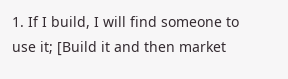1. If I build, I will find someone to use it; [Build it and then market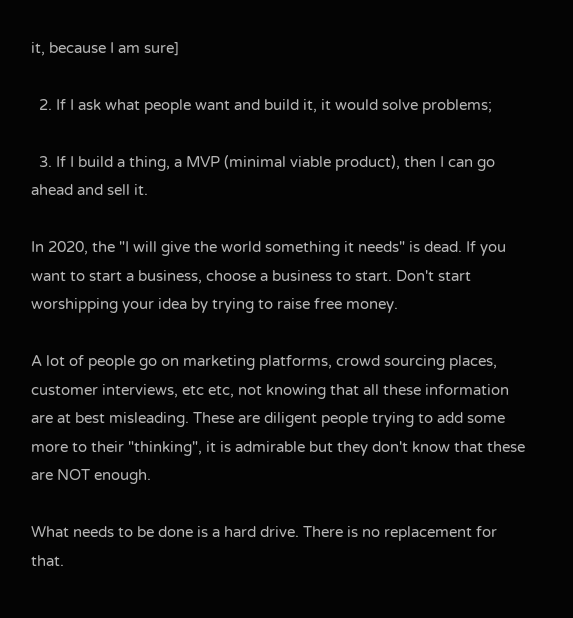it, because I am sure]

  2. If I ask what people want and build it, it would solve problems;

  3. If I build a thing, a MVP (minimal viable product), then I can go ahead and sell it.

In 2020, the "I will give the world something it needs" is dead. If you want to start a business, choose a business to start. Don't start worshipping your idea by trying to raise free money.

A lot of people go on marketing platforms, crowd sourcing places, customer interviews, etc etc, not knowing that all these information are at best misleading. These are diligent people trying to add some more to their "thinking", it is admirable but they don't know that these are NOT enough.

What needs to be done is a hard drive. There is no replacement for that.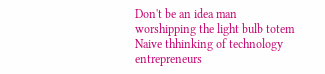Don't be an idea man worshipping the light bulb totem
Naive thhinking of technology entrepreneurs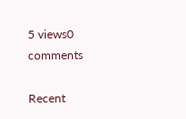5 views0 comments

Recent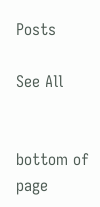Posts

See All


bottom of page